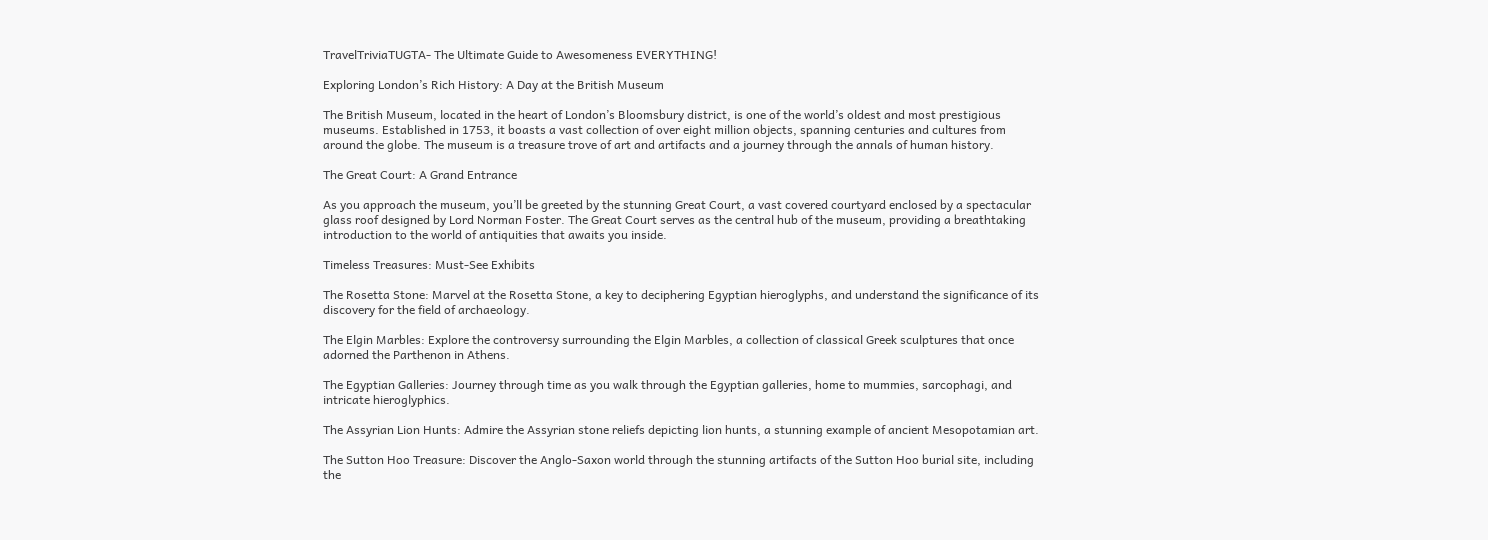TravelTriviaTUGTA- The Ultimate Guide to Awesomeness EVERYTHING!

Exploring London’s Rich History: A Day at the British Museum

The British Museum, located in the heart of London’s Bloomsbury district, is one of the world’s oldest and most prestigious museums. Established in 1753, it boasts a vast collection of over eight million objects, spanning centuries and cultures from around the globe. The museum is a treasure trove of art and artifacts and a journey through the annals of human history.

The Great Court: A Grand Entrance

As you approach the museum, you’ll be greeted by the stunning Great Court, a vast covered courtyard enclosed by a spectacular glass roof designed by Lord Norman Foster. The Great Court serves as the central hub of the museum, providing a breathtaking introduction to the world of antiquities that awaits you inside.

Timeless Treasures: Must-See Exhibits

The Rosetta Stone: Marvel at the Rosetta Stone, a key to deciphering Egyptian hieroglyphs, and understand the significance of its discovery for the field of archaeology.

The Elgin Marbles: Explore the controversy surrounding the Elgin Marbles, a collection of classical Greek sculptures that once adorned the Parthenon in Athens.

The Egyptian Galleries: Journey through time as you walk through the Egyptian galleries, home to mummies, sarcophagi, and intricate hieroglyphics.

The Assyrian Lion Hunts: Admire the Assyrian stone reliefs depicting lion hunts, a stunning example of ancient Mesopotamian art.

The Sutton Hoo Treasure: Discover the Anglo-Saxon world through the stunning artifacts of the Sutton Hoo burial site, including the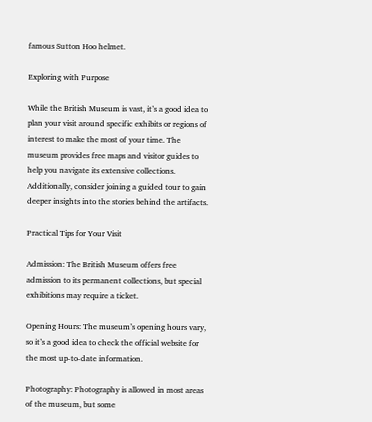famous Sutton Hoo helmet.

Exploring with Purpose

While the British Museum is vast, it’s a good idea to plan your visit around specific exhibits or regions of interest to make the most of your time. The museum provides free maps and visitor guides to help you navigate its extensive collections. Additionally, consider joining a guided tour to gain deeper insights into the stories behind the artifacts.

Practical Tips for Your Visit

Admission: The British Museum offers free admission to its permanent collections, but special exhibitions may require a ticket.

Opening Hours: The museum’s opening hours vary, so it’s a good idea to check the official website for the most up-to-date information.

Photography: Photography is allowed in most areas of the museum, but some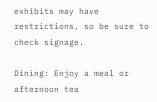exhibits may have restrictions, so be sure to check signage.

Dining: Enjoy a meal or afternoon tea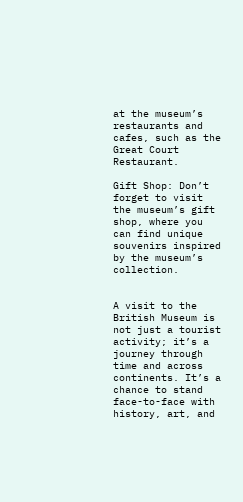at the museum’s restaurants and cafes, such as the Great Court Restaurant.

Gift Shop: Don’t forget to visit the museum’s gift shop, where you can find unique souvenirs inspired by the museum’s collection.


A visit to the British Museum is not just a tourist activity; it’s a journey through time and across continents. It’s a chance to stand face-to-face with history, art, and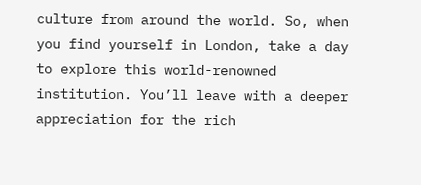culture from around the world. So, when you find yourself in London, take a day to explore this world-renowned institution. You’ll leave with a deeper appreciation for the rich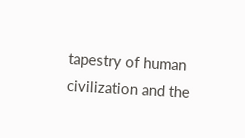tapestry of human civilization and the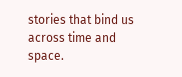stories that bind us across time and space.